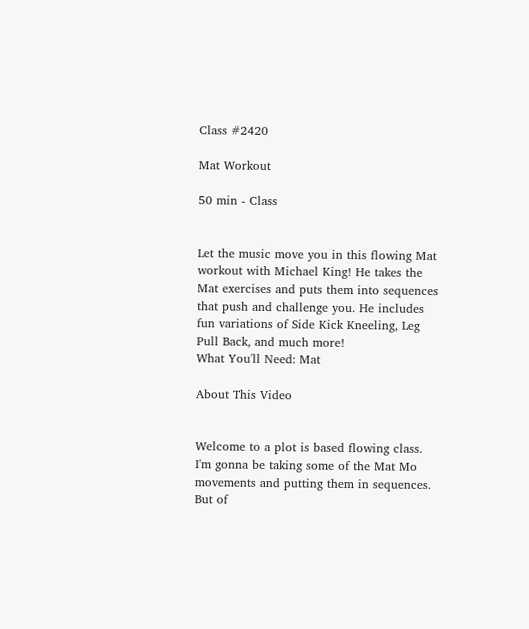Class #2420

Mat Workout

50 min - Class


Let the music move you in this flowing Mat workout with Michael King! He takes the Mat exercises and puts them into sequences that push and challenge you. He includes fun variations of Side Kick Kneeling, Leg Pull Back, and much more!
What You'll Need: Mat

About This Video


Welcome to a plot is based flowing class. I'm gonna be taking some of the Mat Mo movements and putting them in sequences. But of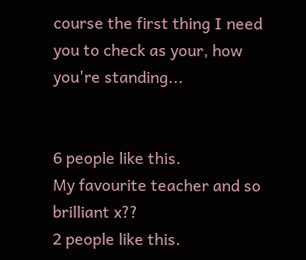course the first thing I need you to check as your, how you're standing...


6 people like this.
My favourite teacher and so brilliant x??
2 people like this.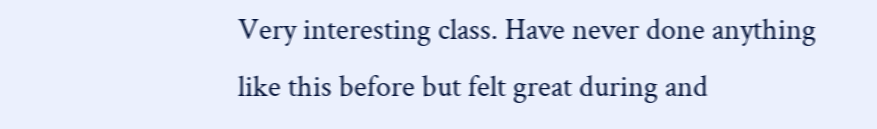Very interesting class. Have never done anything like this before but felt great during and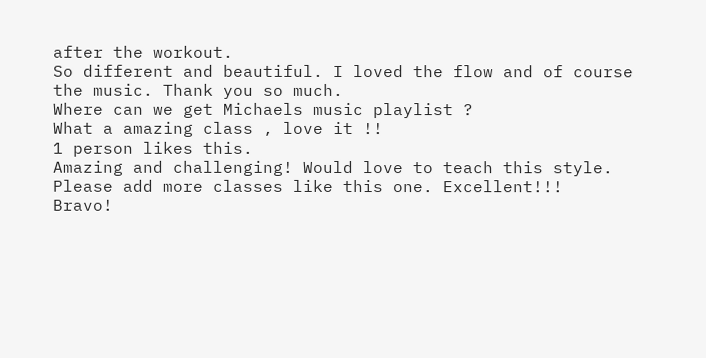after the workout.
So different and beautiful. I loved the flow and of course the music. Thank you so much.
Where can we get Michaels music playlist ?
What a amazing class , love it !!
1 person likes this.
Amazing and challenging! Would love to teach this style. Please add more classes like this one. Excellent!!!
Bravo!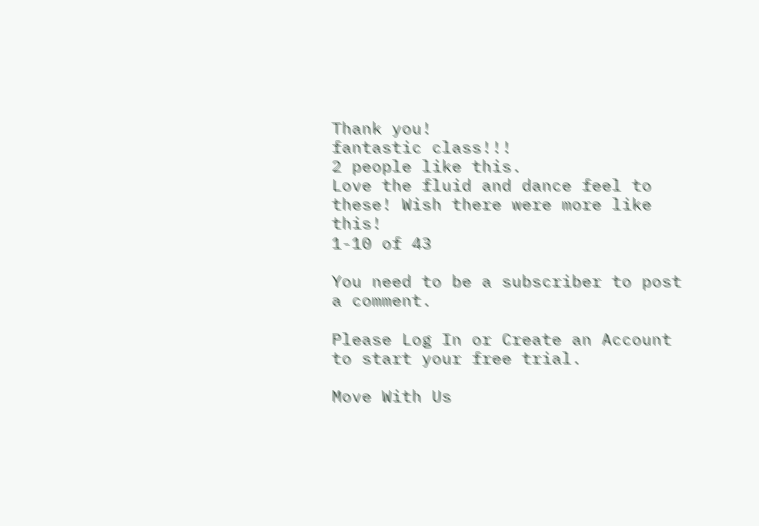Thank you!
fantastic class!!!
2 people like this.
Love the fluid and dance feel to these! Wish there were more like this!
1-10 of 43

You need to be a subscriber to post a comment.

Please Log In or Create an Account to start your free trial.

Move With Us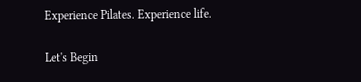Experience Pilates. Experience life.

Let's Begin